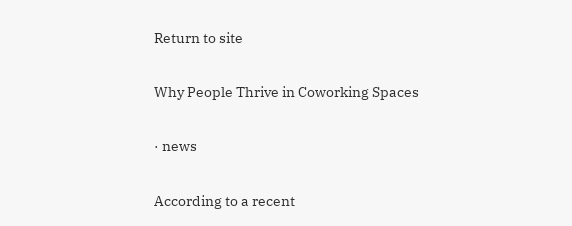Return to site

Why People Thrive in Coworking Spaces

· news

According to a recent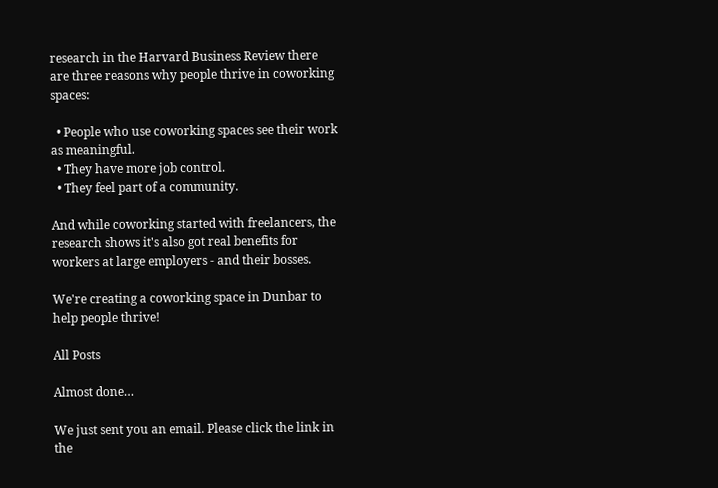research in the Harvard Business Review there are three reasons why people thrive in coworking spaces:

  • People who use coworking spaces see their work as meaningful.
  • They have more job control.
  • They feel part of a community.

And while coworking started with freelancers, the research shows it's also got real benefits for workers at large employers - and their bosses.

We're creating a coworking space in Dunbar to help people thrive!

All Posts

Almost done…

We just sent you an email. Please click the link in the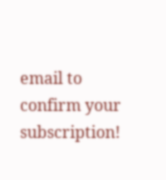email to confirm your subscription!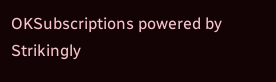OKSubscriptions powered by Strikingly